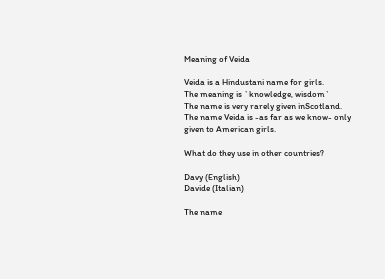Meaning of Veida

Veida is a Hindustani name for girls.
The meaning is `knowledge, wisdom`
The name is very rarely given inScotland.
The name Veida is -as far as we know- only given to American girls.

What do they use in other countries?

Davy (English)
Davide (Italian)

The name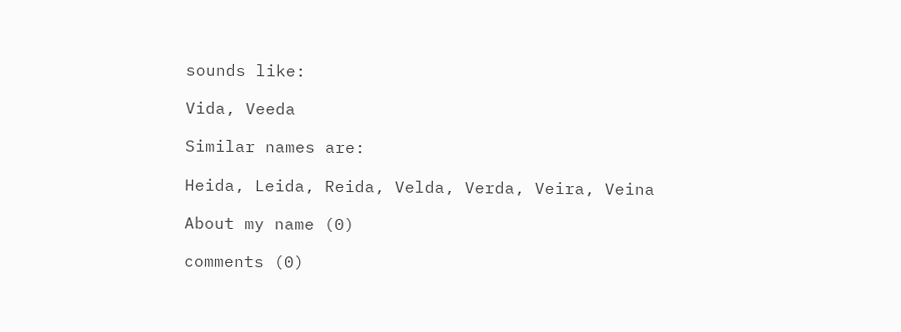sounds like:

Vida, Veeda

Similar names are:

Heida, Leida, Reida, Velda, Verda, Veira, Veina

About my name (0)

comments (0)